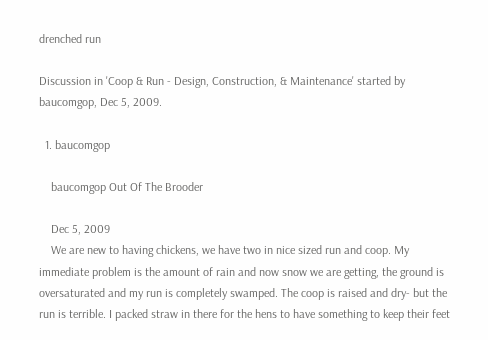drenched run

Discussion in 'Coop & Run - Design, Construction, & Maintenance' started by baucomgop, Dec 5, 2009.

  1. baucomgop

    baucomgop Out Of The Brooder

    Dec 5, 2009
    We are new to having chickens, we have two in nice sized run and coop. My immediate problem is the amount of rain and now snow we are getting, the ground is oversaturated and my run is completely swamped. The coop is raised and dry- but the run is terrible. I packed straw in there for the hens to have something to keep their feet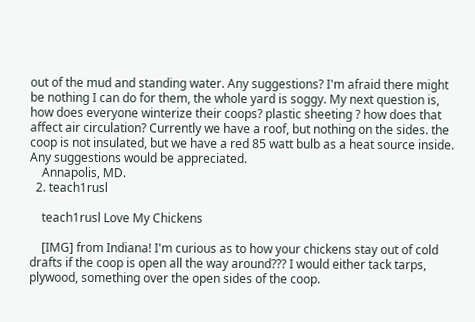out of the mud and standing water. Any suggestions? I'm afraid there might be nothing I can do for them, the whole yard is soggy. My next question is, how does everyone winterize their coops? plastic sheeting ? how does that affect air circulation? Currently we have a roof, but nothing on the sides. the coop is not insulated, but we have a red 85 watt bulb as a heat source inside. Any suggestions would be appreciated.
    Annapolis, MD.
  2. teach1rusl

    teach1rusl Love My Chickens

    [IMG] from Indiana! I'm curious as to how your chickens stay out of cold drafts if the coop is open all the way around??? I would either tack tarps, plywood, something over the open sides of the coop.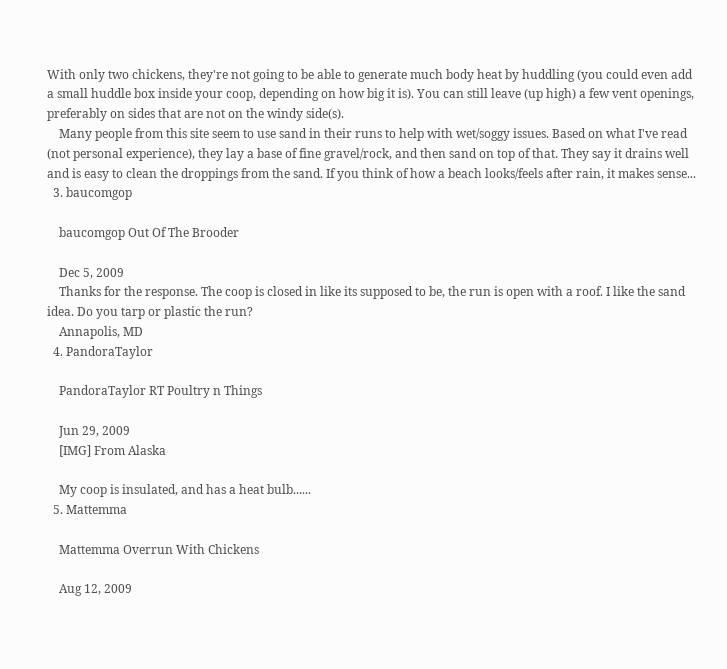With only two chickens, they're not going to be able to generate much body heat by huddling (you could even add a small huddle box inside your coop, depending on how big it is). You can still leave (up high) a few vent openings, preferably on sides that are not on the windy side(s).
    Many people from this site seem to use sand in their runs to help with wet/soggy issues. Based on what I've read (not personal experience), they lay a base of fine gravel/rock, and then sand on top of that. They say it drains well and is easy to clean the droppings from the sand. If you think of how a beach looks/feels after rain, it makes sense...
  3. baucomgop

    baucomgop Out Of The Brooder

    Dec 5, 2009
    Thanks for the response. The coop is closed in like its supposed to be, the run is open with a roof. I like the sand idea. Do you tarp or plastic the run?
    Annapolis, MD
  4. PandoraTaylor

    PandoraTaylor RT Poultry n Things

    Jun 29, 2009
    [IMG] From Alaska

    My coop is insulated, and has a heat bulb......
  5. Mattemma

    Mattemma Overrun With Chickens

    Aug 12, 2009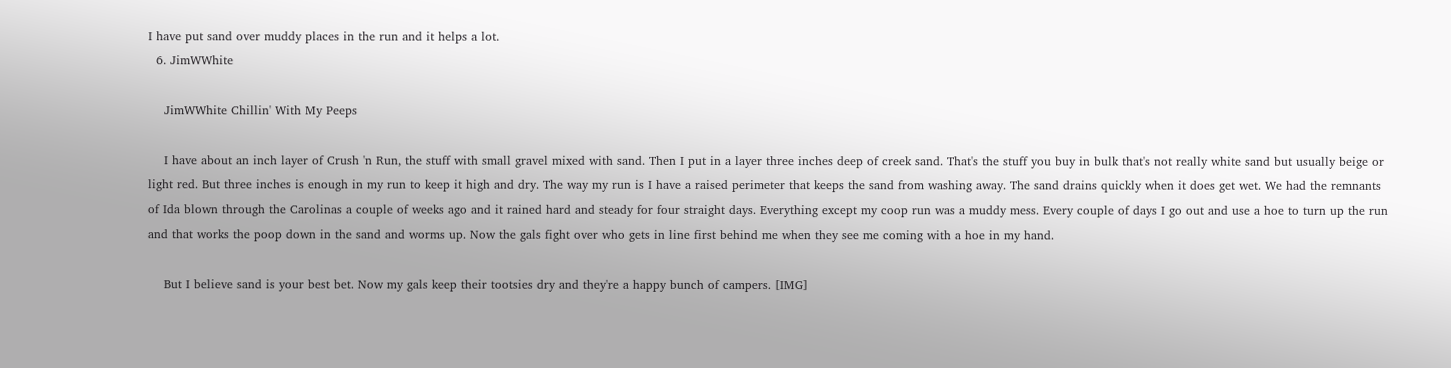I have put sand over muddy places in the run and it helps a lot.
  6. JimWWhite

    JimWWhite Chillin' With My Peeps

    I have about an inch layer of Crush 'n Run, the stuff with small gravel mixed with sand. Then I put in a layer three inches deep of creek sand. That's the stuff you buy in bulk that's not really white sand but usually beige or light red. But three inches is enough in my run to keep it high and dry. The way my run is I have a raised perimeter that keeps the sand from washing away. The sand drains quickly when it does get wet. We had the remnants of Ida blown through the Carolinas a couple of weeks ago and it rained hard and steady for four straight days. Everything except my coop run was a muddy mess. Every couple of days I go out and use a hoe to turn up the run and that works the poop down in the sand and worms up. Now the gals fight over who gets in line first behind me when they see me coming with a hoe in my hand.

    But I believe sand is your best bet. Now my gals keep their tootsies dry and they're a happy bunch of campers. [IMG]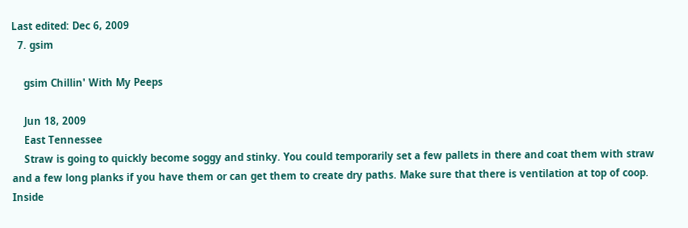Last edited: Dec 6, 2009
  7. gsim

    gsim Chillin' With My Peeps

    Jun 18, 2009
    East Tennessee
    Straw is going to quickly become soggy and stinky. You could temporarily set a few pallets in there and coat them with straw and a few long planks if you have them or can get them to create dry paths. Make sure that there is ventilation at top of coop. Inside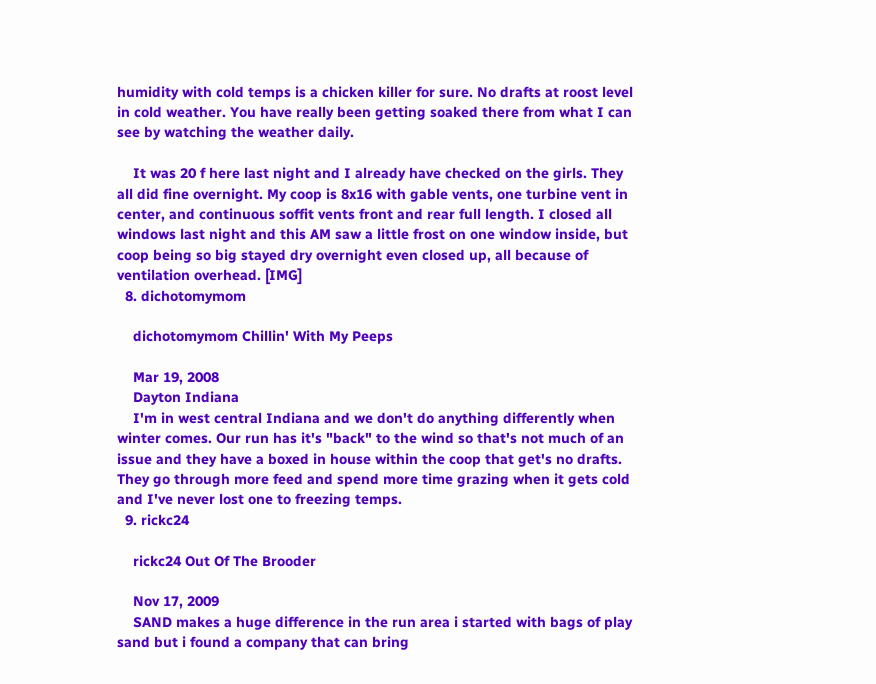humidity with cold temps is a chicken killer for sure. No drafts at roost level in cold weather. You have really been getting soaked there from what I can see by watching the weather daily.

    It was 20 f here last night and I already have checked on the girls. They all did fine overnight. My coop is 8x16 with gable vents, one turbine vent in center, and continuous soffit vents front and rear full length. I closed all windows last night and this AM saw a little frost on one window inside, but coop being so big stayed dry overnight even closed up, all because of ventilation overhead. [IMG]
  8. dichotomymom

    dichotomymom Chillin' With My Peeps

    Mar 19, 2008
    Dayton Indiana
    I'm in west central Indiana and we don't do anything differently when winter comes. Our run has it's "back" to the wind so that's not much of an issue and they have a boxed in house within the coop that get's no drafts. They go through more feed and spend more time grazing when it gets cold and I've never lost one to freezing temps.
  9. rickc24

    rickc24 Out Of The Brooder

    Nov 17, 2009
    SAND makes a huge difference in the run area i started with bags of play sand but i found a company that can bring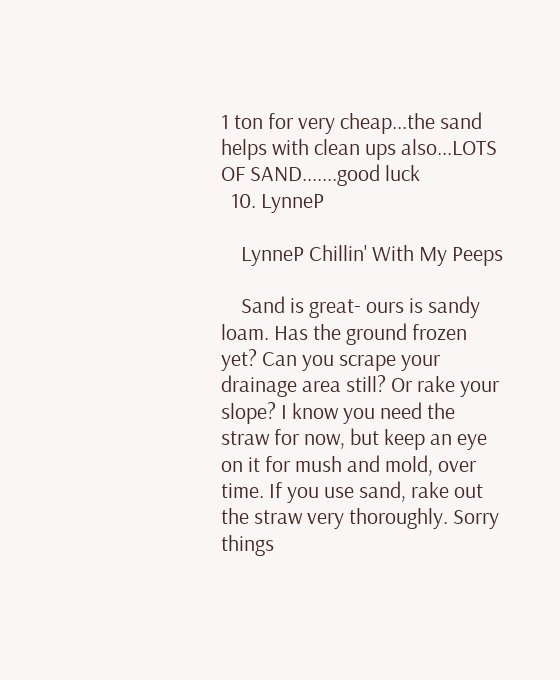1 ton for very cheap...the sand helps with clean ups also...LOTS OF SAND.......good luck
  10. LynneP

    LynneP Chillin' With My Peeps

    Sand is great- ours is sandy loam. Has the ground frozen yet? Can you scrape your drainage area still? Or rake your slope? I know you need the straw for now, but keep an eye on it for mush and mold, over time. If you use sand, rake out the straw very thoroughly. Sorry things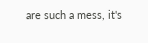are such a mess, it's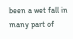been a wet fall in many part of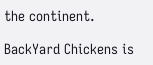the continent.

BackYard Chickens is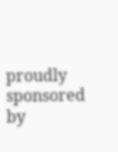proudly sponsored by